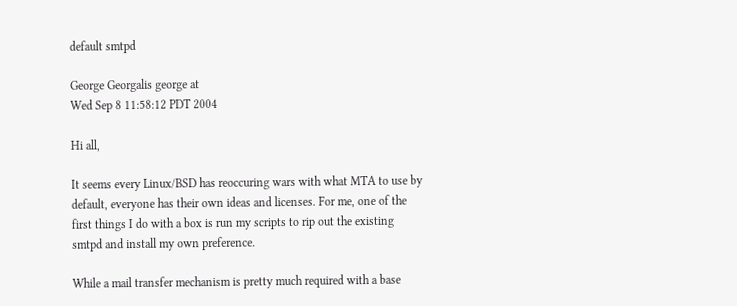default smtpd

George Georgalis george at
Wed Sep 8 11:58:12 PDT 2004

Hi all,

It seems every Linux/BSD has reoccuring wars with what MTA to use by
default, everyone has their own ideas and licenses. For me, one of the
first things I do with a box is run my scripts to rip out the existing
smtpd and install my own preference.

While a mail transfer mechanism is pretty much required with a base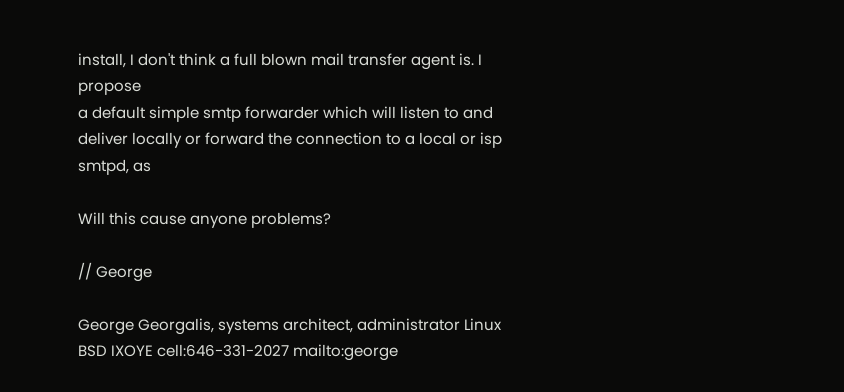install, I don't think a full blown mail transfer agent is. I propose
a default simple smtp forwarder which will listen to and
deliver locally or forward the connection to a local or isp smtpd, as

Will this cause anyone problems?

// George

George Georgalis, systems architect, administrator Linux BSD IXOYE cell:646-331-2027 mailto:george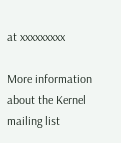at xxxxxxxxx

More information about the Kernel mailing list